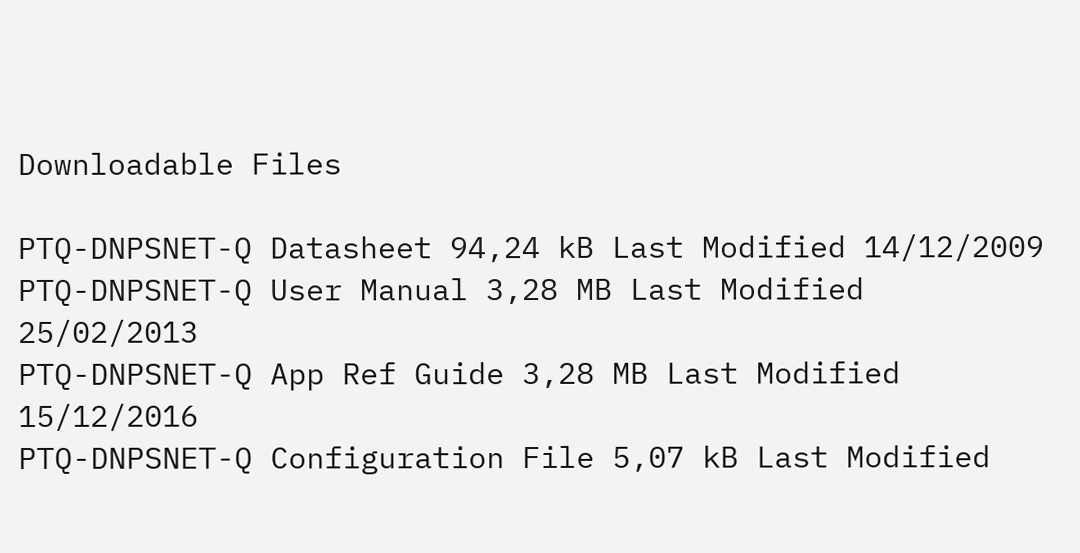Downloadable Files

PTQ-DNPSNET-Q Datasheet 94,24 kB Last Modified 14/12/2009
PTQ-DNPSNET-Q User Manual 3,28 MB Last Modified 25/02/2013
PTQ-DNPSNET-Q App Ref Guide 3,28 MB Last Modified 15/12/2016
PTQ-DNPSNET-Q Configuration File 5,07 kB Last Modified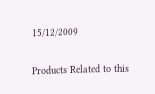15/12/2009

Products Related to this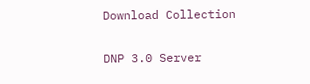Download Collection

DNP 3.0 Server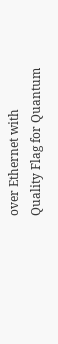over Ethernet with Quality Flag for Quantum